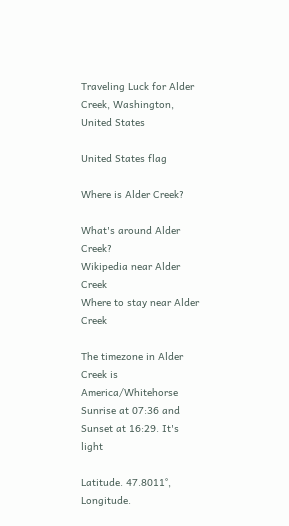Traveling Luck for Alder Creek, Washington, United States

United States flag

Where is Alder Creek?

What's around Alder Creek?
Wikipedia near Alder Creek
Where to stay near Alder Creek

The timezone in Alder Creek is America/Whitehorse
Sunrise at 07:36 and Sunset at 16:29. It's light

Latitude. 47.8011°, Longitude.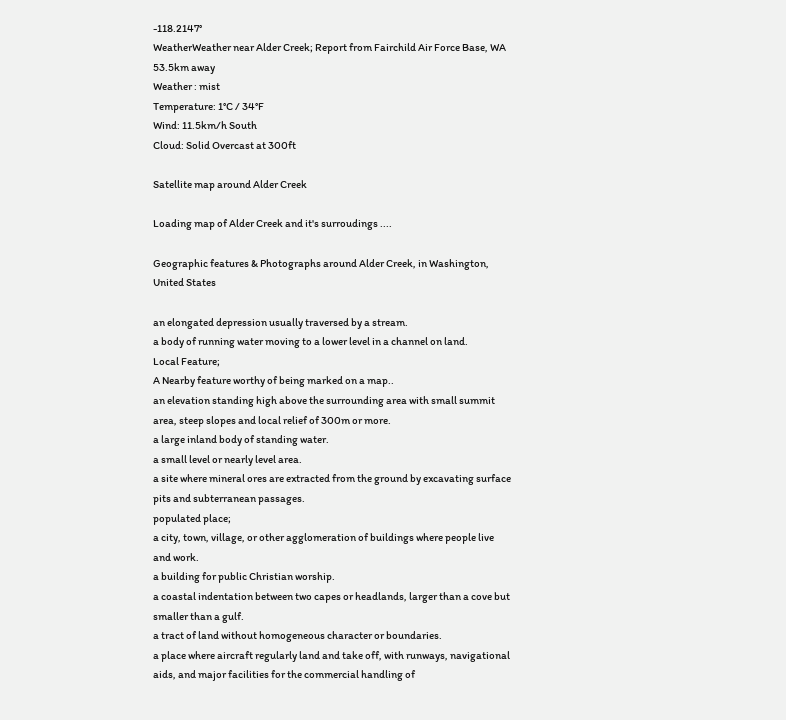-118.2147°
WeatherWeather near Alder Creek; Report from Fairchild Air Force Base, WA 53.5km away
Weather : mist
Temperature: 1°C / 34°F
Wind: 11.5km/h South
Cloud: Solid Overcast at 300ft

Satellite map around Alder Creek

Loading map of Alder Creek and it's surroudings ....

Geographic features & Photographs around Alder Creek, in Washington, United States

an elongated depression usually traversed by a stream.
a body of running water moving to a lower level in a channel on land.
Local Feature;
A Nearby feature worthy of being marked on a map..
an elevation standing high above the surrounding area with small summit area, steep slopes and local relief of 300m or more.
a large inland body of standing water.
a small level or nearly level area.
a site where mineral ores are extracted from the ground by excavating surface pits and subterranean passages.
populated place;
a city, town, village, or other agglomeration of buildings where people live and work.
a building for public Christian worship.
a coastal indentation between two capes or headlands, larger than a cove but smaller than a gulf.
a tract of land without homogeneous character or boundaries.
a place where aircraft regularly land and take off, with runways, navigational aids, and major facilities for the commercial handling of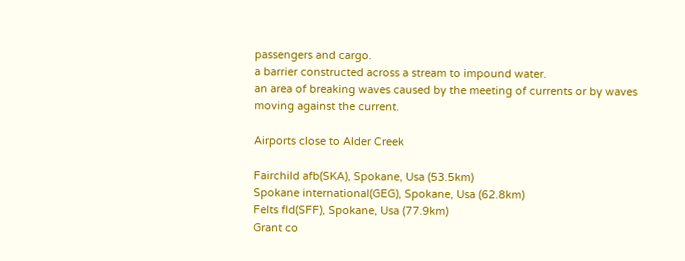passengers and cargo.
a barrier constructed across a stream to impound water.
an area of breaking waves caused by the meeting of currents or by waves moving against the current.

Airports close to Alder Creek

Fairchild afb(SKA), Spokane, Usa (53.5km)
Spokane international(GEG), Spokane, Usa (62.8km)
Felts fld(SFF), Spokane, Usa (77.9km)
Grant co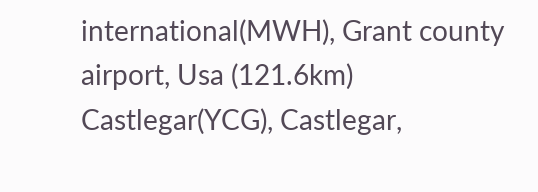international(MWH), Grant county airport, Usa (121.6km)
Castlegar(YCG), Castlegar,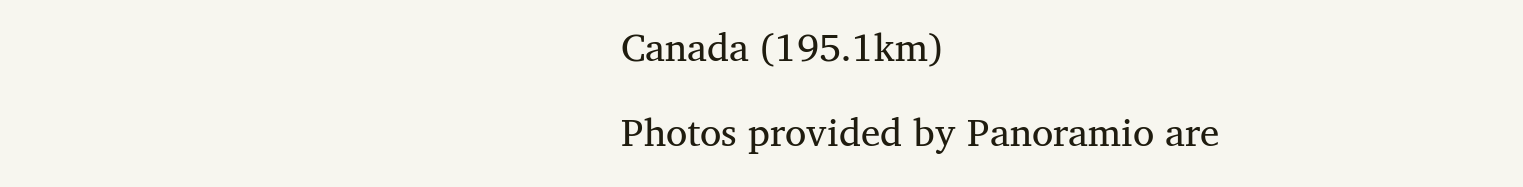Canada (195.1km)

Photos provided by Panoramio are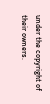under the copyright of their owners.